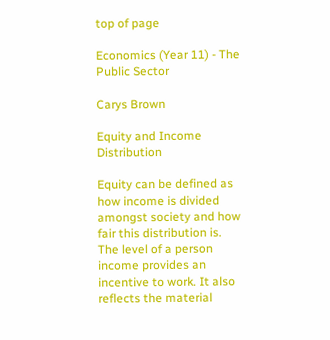top of page

Economics (Year 11) - The Public Sector

Carys Brown

Equity and Income Distribution

Equity can be defined as how income is divided amongst society and how fair this distribution is. The level of a person income provides an incentive to work. It also reflects the material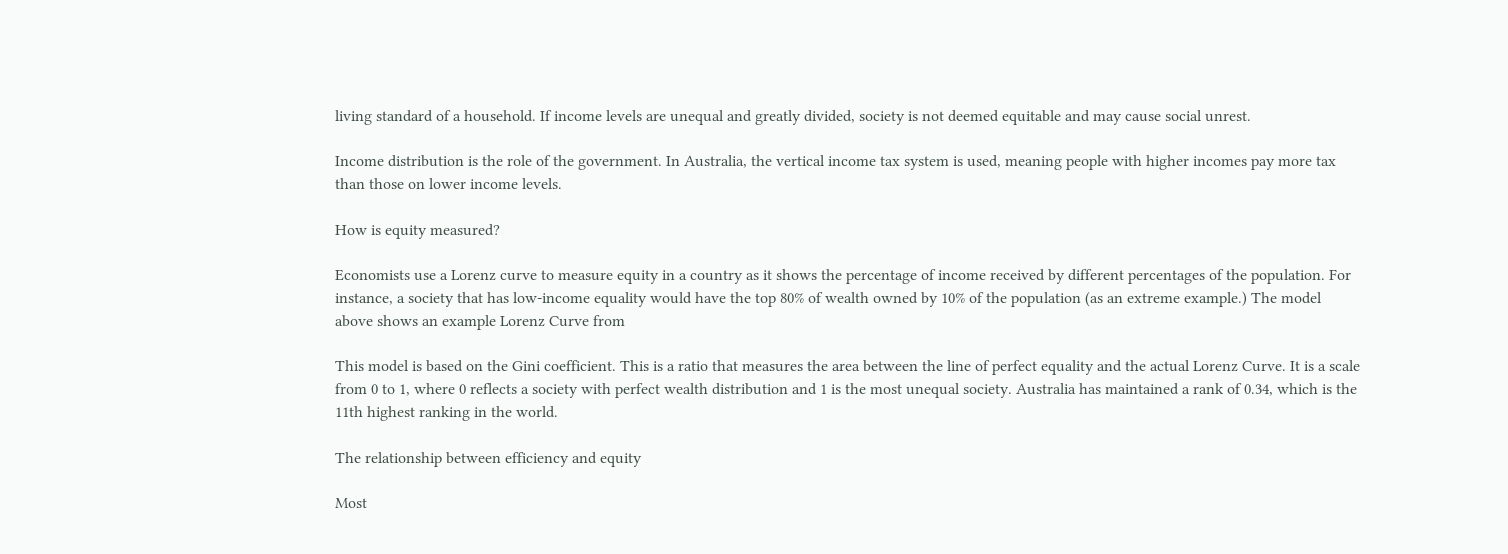living standard of a household. If income levels are unequal and greatly divided, society is not deemed equitable and may cause social unrest.

Income distribution is the role of the government. In Australia, the vertical income tax system is used, meaning people with higher incomes pay more tax than those on lower income levels.

How is equity measured?

Economists use a Lorenz curve to measure equity in a country as it shows the percentage of income received by different percentages of the population. For instance, a society that has low-income equality would have the top 80% of wealth owned by 10% of the population (as an extreme example.) The model above shows an example Lorenz Curve from

This model is based on the Gini coefficient. This is a ratio that measures the area between the line of perfect equality and the actual Lorenz Curve. It is a scale from 0 to 1, where 0 reflects a society with perfect wealth distribution and 1 is the most unequal society. Australia has maintained a rank of 0.34, which is the 11th highest ranking in the world.

The relationship between efficiency and equity

Most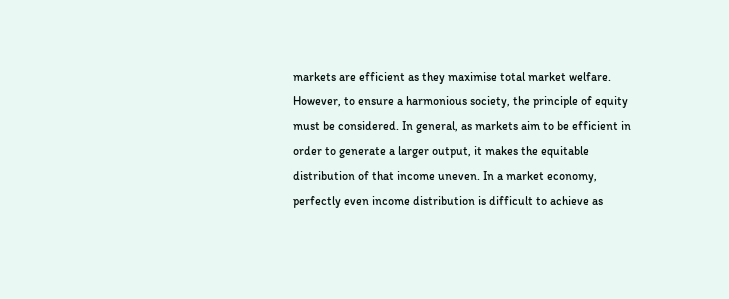markets are efficient as they maximise total market welfare. However, to ensure a harmonious society, the principle of equity must be considered. In general, as markets aim to be efficient in order to generate a larger output, it makes the equitable distribution of that income uneven. In a market economy, perfectly even income distribution is difficult to achieve as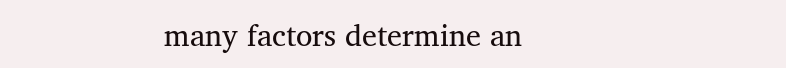many factors determine an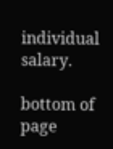individual salary.

bottom of page